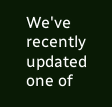We've recently updated one of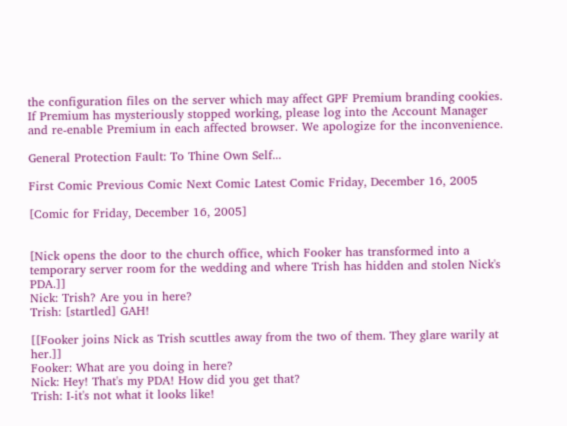the configuration files on the server which may affect GPF Premium branding cookies. If Premium has mysteriously stopped working, please log into the Account Manager and re-enable Premium in each affected browser. We apologize for the inconvenience.

General Protection Fault: To Thine Own Self...

First Comic Previous Comic Next Comic Latest Comic Friday, December 16, 2005

[Comic for Friday, December 16, 2005]


[Nick opens the door to the church office, which Fooker has transformed into a temporary server room for the wedding and where Trish has hidden and stolen Nick's PDA.]]
Nick: Trish? Are you in here?
Trish: [startled] GAH!

[[Fooker joins Nick as Trish scuttles away from the two of them. They glare warily at her.]]
Fooker: What are you doing in here?
Nick: Hey! That's my PDA! How did you get that?
Trish: I-it's not what it looks like!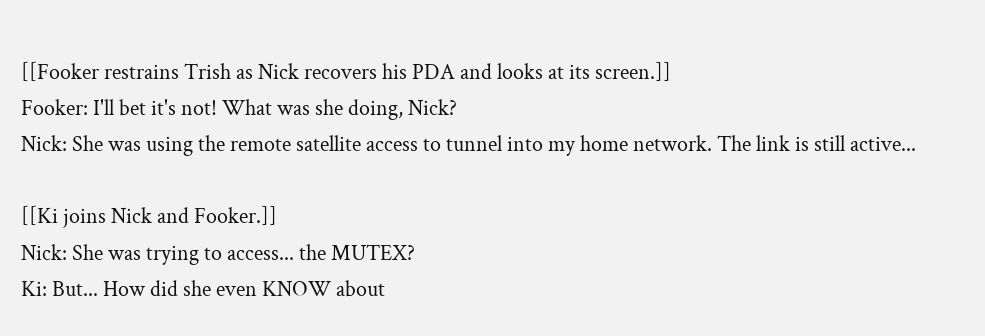[[Fooker restrains Trish as Nick recovers his PDA and looks at its screen.]]
Fooker: I'll bet it's not! What was she doing, Nick?
Nick: She was using the remote satellite access to tunnel into my home network. The link is still active...

[[Ki joins Nick and Fooker.]]
Nick: She was trying to access... the MUTEX?
Ki: But... How did she even KNOW about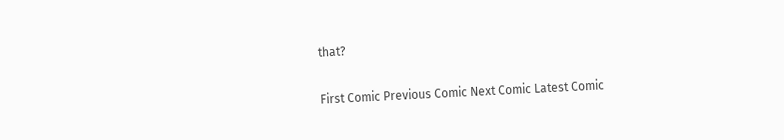that?

First Comic Previous Comic Next Comic Latest Comic